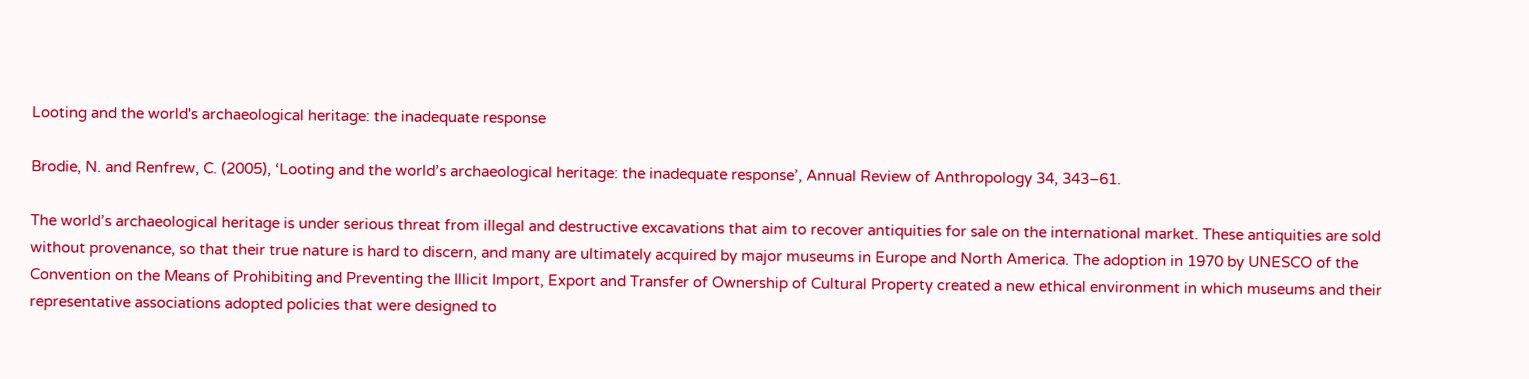Looting and the world's archaeological heritage: the inadequate response

Brodie, N. and Renfrew, C. (2005), ‘Looting and the world’s archaeological heritage: the inadequate response’, Annual Review of Anthropology 34, 343–61.

The world’s archaeological heritage is under serious threat from illegal and destructive excavations that aim to recover antiquities for sale on the international market. These antiquities are sold without provenance, so that their true nature is hard to discern, and many are ultimately acquired by major museums in Europe and North America. The adoption in 1970 by UNESCO of the Convention on the Means of Prohibiting and Preventing the Illicit Import, Export and Transfer of Ownership of Cultural Property created a new ethical environment in which museums and their representative associations adopted policies that were designed to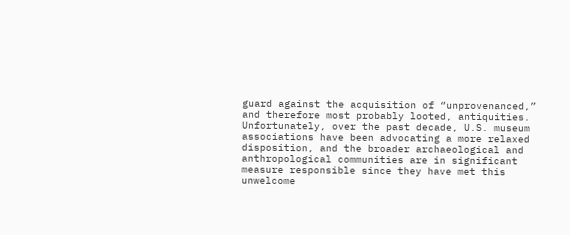guard against the acquisition of “unprovenanced,” and therefore most probably looted, antiquities. Unfortunately, over the past decade, U.S. museum associations have been advocating a more relaxed disposition, and the broader archaeological and anthropological communities are in significant measure responsible since they have met this unwelcome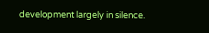development largely in silence.